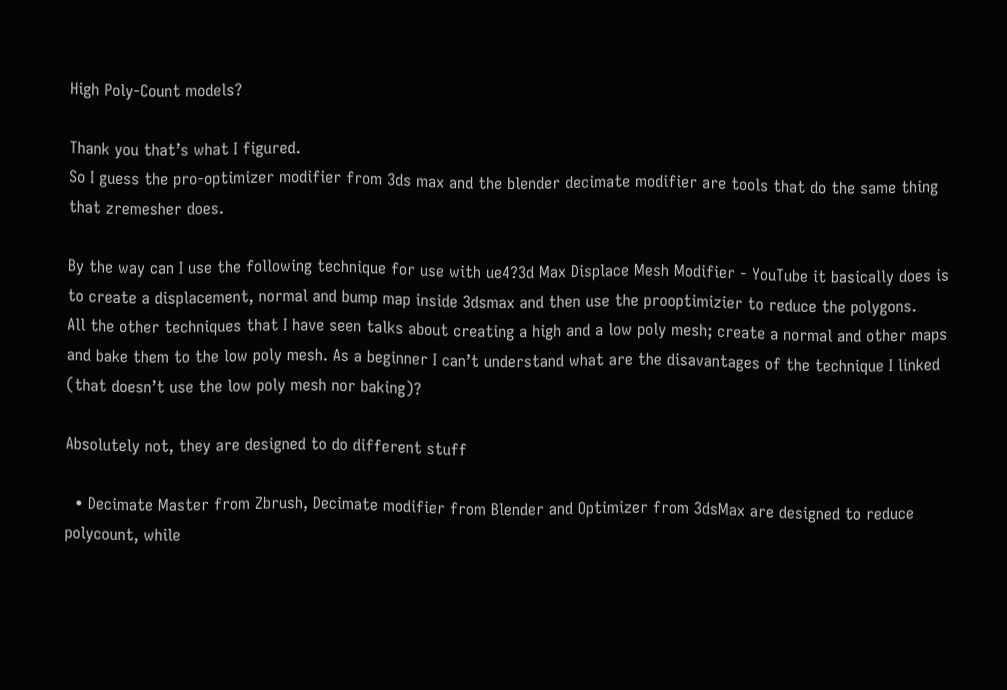High Poly-Count models?

Thank you that’s what I figured.
So I guess the pro-optimizer modifier from 3ds max and the blender decimate modifier are tools that do the same thing that zremesher does.

By the way can I use the following technique for use with ue4?3d Max Displace Mesh Modifier - YouTube it basically does is to create a displacement, normal and bump map inside 3dsmax and then use the prooptimizier to reduce the polygons.
All the other techniques that I have seen talks about creating a high and a low poly mesh; create a normal and other maps and bake them to the low poly mesh. As a beginner I can’t understand what are the disavantages of the technique I linked (that doesn’t use the low poly mesh nor baking)?

Absolutely not, they are designed to do different stuff

  • Decimate Master from Zbrush, Decimate modifier from Blender and Optimizer from 3dsMax are designed to reduce polycount, while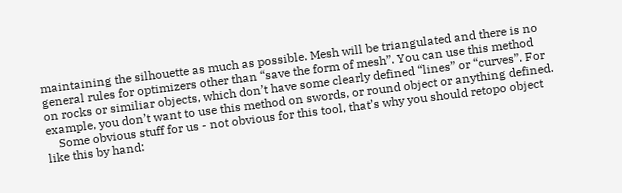maintaining the silhouette as much as possible. Mesh will be triangulated and there is no general rules for optimizers other than “save the form of mesh”. You can use this method on rocks or similiar objects, which don’t have some clearly defined “lines” or “curves”. For example, you don’t want to use this method on swords, or round object or anything defined.
    Some obvious stuff for us - not obvious for this tool, that’s why you should retopo object like this by hand: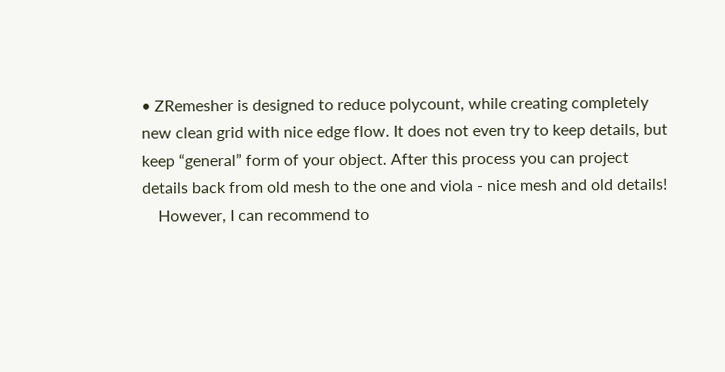• ZRemesher is designed to reduce polycount, while creating completely new clean grid with nice edge flow. It does not even try to keep details, but keep “general” form of your object. After this process you can project details back from old mesh to the one and viola - nice mesh and old details!
    However, I can recommend to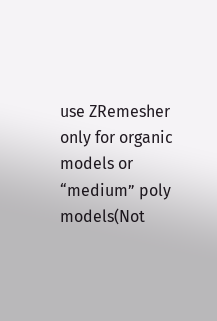use ZRemesher only for organic models or “medium” poly models(Not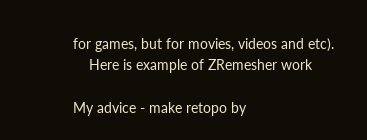for games, but for movies, videos and etc).
    Here is example of ZRemesher work

My advice - make retopo by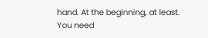hand. At the beginning, at least.
You need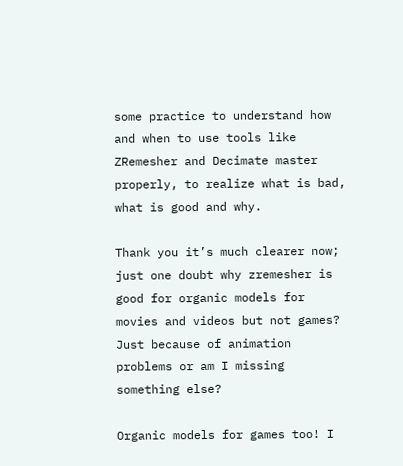some practice to understand how and when to use tools like ZRemesher and Decimate master properly, to realize what is bad, what is good and why.

Thank you it’s much clearer now; just one doubt why zremesher is good for organic models for movies and videos but not games? Just because of animation problems or am I missing something else?

Organic models for games too! I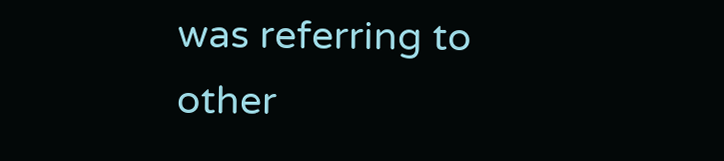was referring to other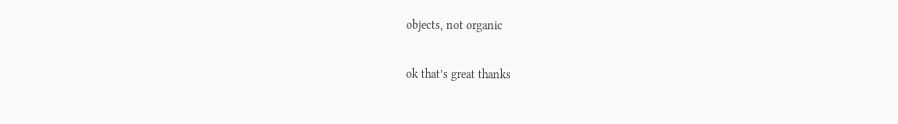objects, not organic

ok that’s great thanks